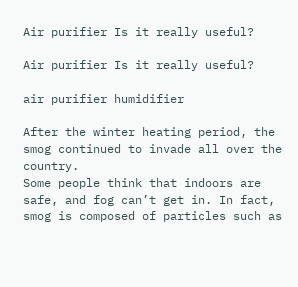Air purifier Is it really useful?

Air purifier Is it really useful?

air purifier humidifier

After the winter heating period, the smog continued to invade all over the country.
Some people think that indoors are safe, and fog can’t get in. In fact, smog is composed of particles such as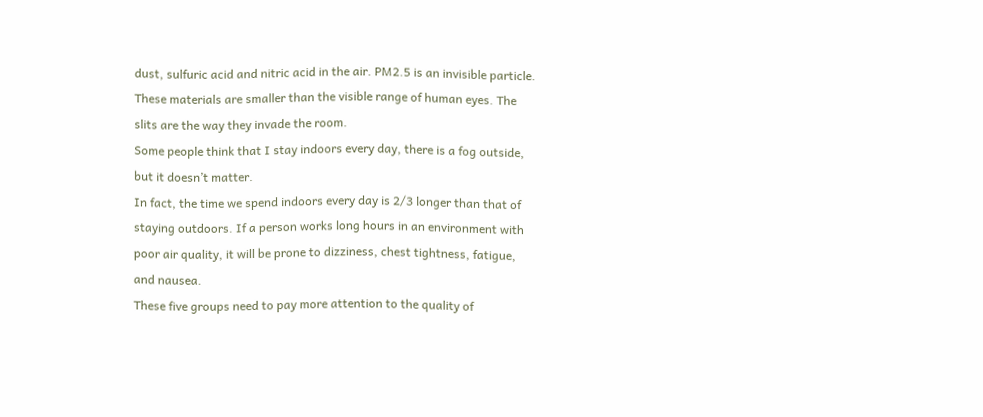dust, sulfuric acid and nitric acid in the air. PM2.5 is an invisible particle. These materials are smaller than the visible range of human eyes. The slits are the way they invade the room.
Some people think that I stay indoors every day, there is a fog outside, but it doesn’t matter.
In fact, the time we spend indoors every day is 2/3 longer than that of staying outdoors. If a person works long hours in an environment with poor air quality, it will be prone to dizziness, chest tightness, fatigue, and nausea.
These five groups need to pay more attention to the quality of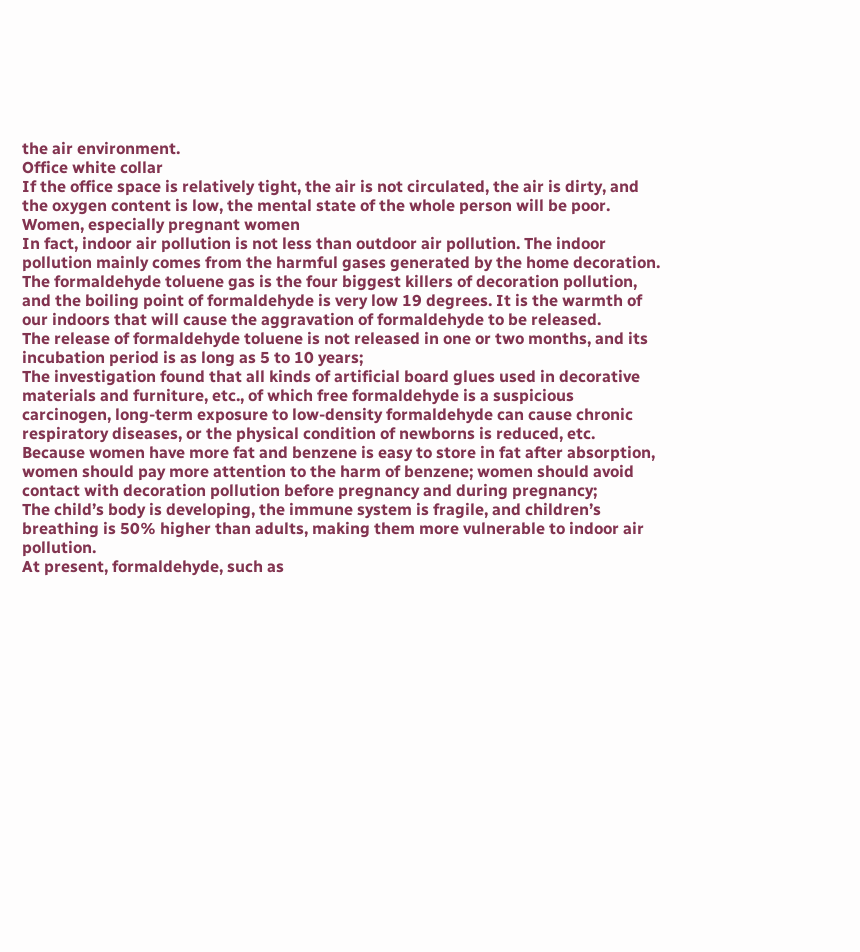the air environment.
Office white collar
If the office space is relatively tight, the air is not circulated, the air is dirty, and the oxygen content is low, the mental state of the whole person will be poor.
Women, especially pregnant women
In fact, indoor air pollution is not less than outdoor air pollution. The indoor pollution mainly comes from the harmful gases generated by the home decoration. The formaldehyde toluene gas is the four biggest killers of decoration pollution, and the boiling point of formaldehyde is very low 19 degrees. It is the warmth of our indoors that will cause the aggravation of formaldehyde to be released.
The release of formaldehyde toluene is not released in one or two months, and its incubation period is as long as 5 to 10 years;
The investigation found that all kinds of artificial board glues used in decorative materials and furniture, etc., of which free formaldehyde is a suspicious carcinogen, long-term exposure to low-density formaldehyde can cause chronic respiratory diseases, or the physical condition of newborns is reduced, etc.
Because women have more fat and benzene is easy to store in fat after absorption, women should pay more attention to the harm of benzene; women should avoid contact with decoration pollution before pregnancy and during pregnancy;
The child’s body is developing, the immune system is fragile, and children’s breathing is 50% higher than adults, making them more vulnerable to indoor air pollution.
At present, formaldehyde, such as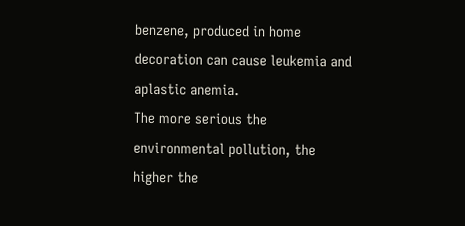benzene, produced in home decoration can cause leukemia and aplastic anemia.
The more serious the environmental pollution, the higher the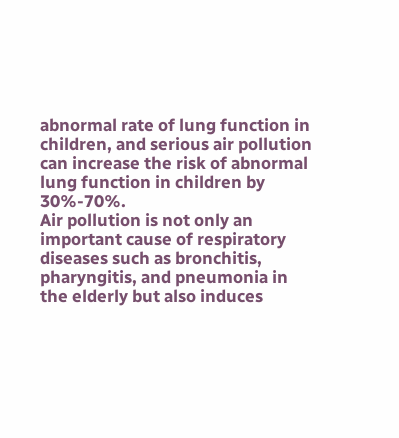abnormal rate of lung function in children, and serious air pollution can increase the risk of abnormal lung function in children by 30%-70%.
Air pollution is not only an important cause of respiratory diseases such as bronchitis, pharyngitis, and pneumonia in the elderly but also induces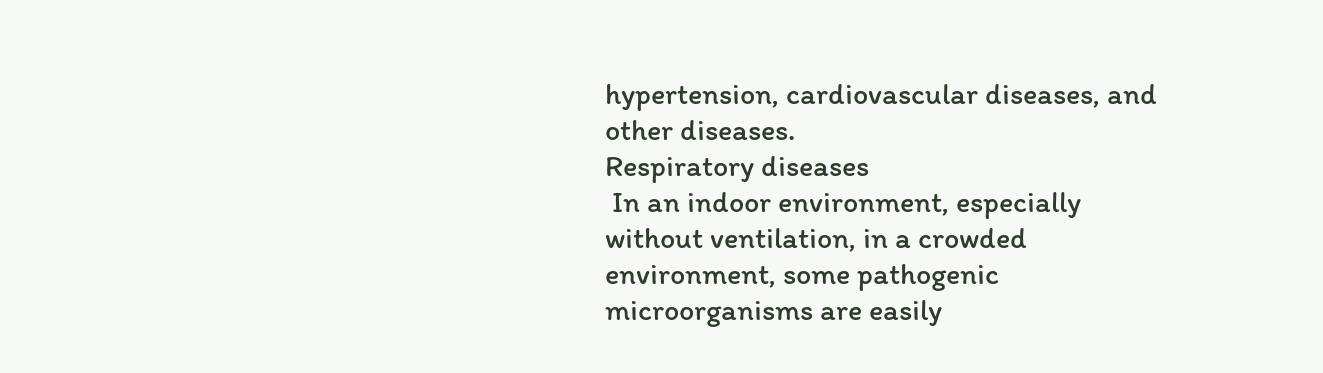hypertension, cardiovascular diseases, and other diseases.
Respiratory diseases
 In an indoor environment, especially without ventilation, in a crowded environment, some pathogenic microorganisms are easily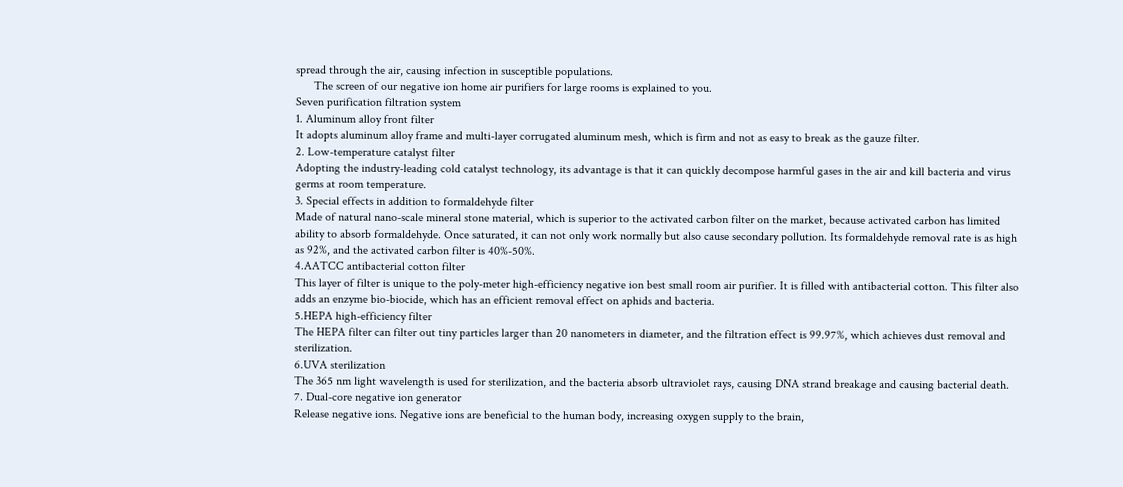spread through the air, causing infection in susceptible populations.
      The screen of our negative ion home air purifiers for large rooms is explained to you.
Seven purification filtration system
1. Aluminum alloy front filter
It adopts aluminum alloy frame and multi-layer corrugated aluminum mesh, which is firm and not as easy to break as the gauze filter.
2. Low-temperature catalyst filter
Adopting the industry-leading cold catalyst technology, its advantage is that it can quickly decompose harmful gases in the air and kill bacteria and virus germs at room temperature.
3. Special effects in addition to formaldehyde filter
Made of natural nano-scale mineral stone material, which is superior to the activated carbon filter on the market, because activated carbon has limited ability to absorb formaldehyde. Once saturated, it can not only work normally but also cause secondary pollution. Its formaldehyde removal rate is as high as 92%, and the activated carbon filter is 40%-50%.
4.AATCC antibacterial cotton filter
This layer of filter is unique to the poly-meter high-efficiency negative ion best small room air purifier. It is filled with antibacterial cotton. This filter also adds an enzyme bio-biocide, which has an efficient removal effect on aphids and bacteria.
5.HEPA high-efficiency filter
The HEPA filter can filter out tiny particles larger than 20 nanometers in diameter, and the filtration effect is 99.97%, which achieves dust removal and sterilization.
6.UVA sterilization
The 365 nm light wavelength is used for sterilization, and the bacteria absorb ultraviolet rays, causing DNA strand breakage and causing bacterial death.
7. Dual-core negative ion generator
Release negative ions. Negative ions are beneficial to the human body, increasing oxygen supply to the brain,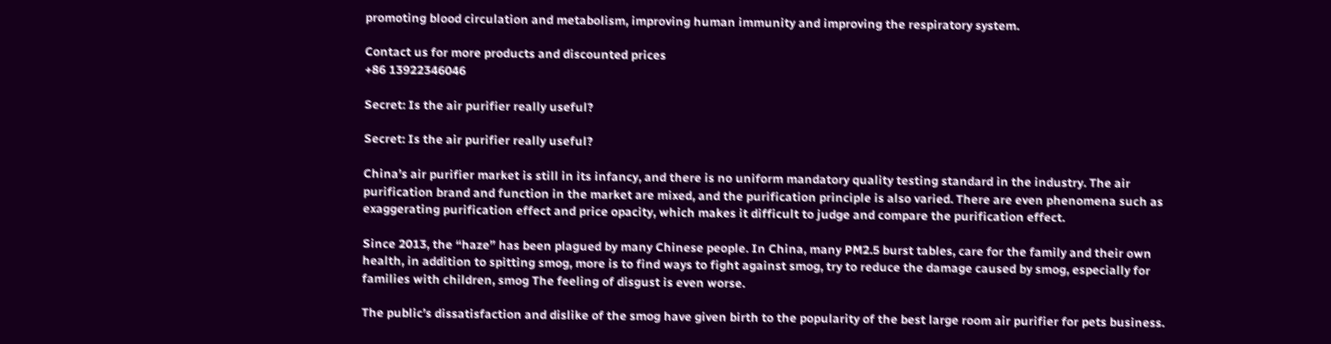promoting blood circulation and metabolism, improving human immunity and improving the respiratory system.

Contact us for more products and discounted prices
+86 13922346046

Secret: Is the air purifier really useful?

Secret: Is the air purifier really useful?

China’s air purifier market is still in its infancy, and there is no uniform mandatory quality testing standard in the industry. The air purification brand and function in the market are mixed, and the purification principle is also varied. There are even phenomena such as exaggerating purification effect and price opacity, which makes it difficult to judge and compare the purification effect.

Since 2013, the “haze” has been plagued by many Chinese people. In China, many PM2.5 burst tables, care for the family and their own health, in addition to spitting smog, more is to find ways to fight against smog, try to reduce the damage caused by smog, especially for families with children, smog The feeling of disgust is even worse.

The public’s dissatisfaction and dislike of the smog have given birth to the popularity of the best large room air purifier for pets business.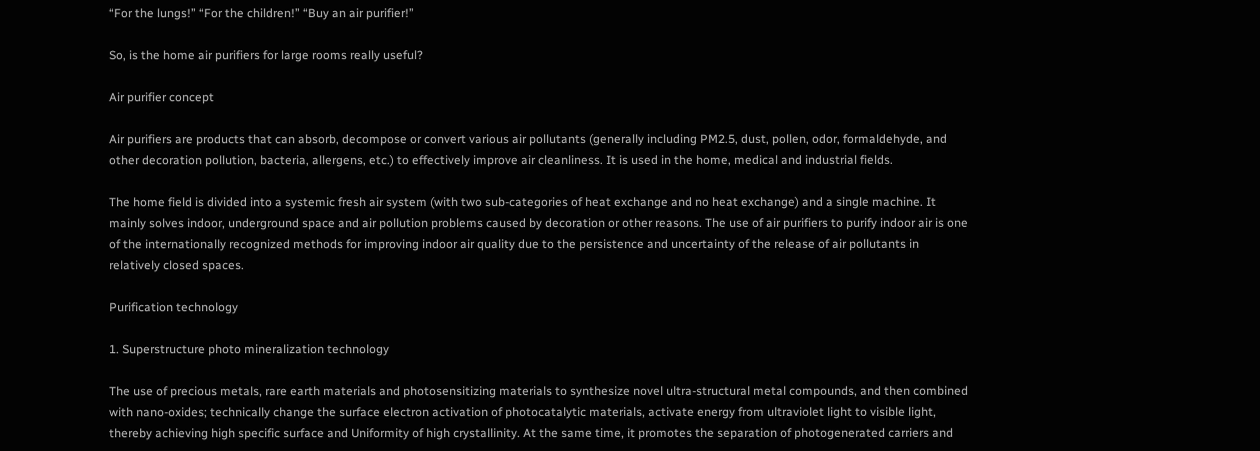“For the lungs!” “For the children!” “Buy an air purifier!”

So, is the home air purifiers for large rooms really useful?

Air purifier concept

Air purifiers are products that can absorb, decompose or convert various air pollutants (generally including PM2.5, dust, pollen, odor, formaldehyde, and other decoration pollution, bacteria, allergens, etc.) to effectively improve air cleanliness. It is used in the home, medical and industrial fields.

The home field is divided into a systemic fresh air system (with two sub-categories of heat exchange and no heat exchange) and a single machine. It mainly solves indoor, underground space and air pollution problems caused by decoration or other reasons. The use of air purifiers to purify indoor air is one of the internationally recognized methods for improving indoor air quality due to the persistence and uncertainty of the release of air pollutants in relatively closed spaces.

Purification technology

1. Superstructure photo mineralization technology

The use of precious metals, rare earth materials and photosensitizing materials to synthesize novel ultra-structural metal compounds, and then combined with nano-oxides; technically change the surface electron activation of photocatalytic materials, activate energy from ultraviolet light to visible light, thereby achieving high specific surface and Uniformity of high crystallinity. At the same time, it promotes the separation of photogenerated carriers and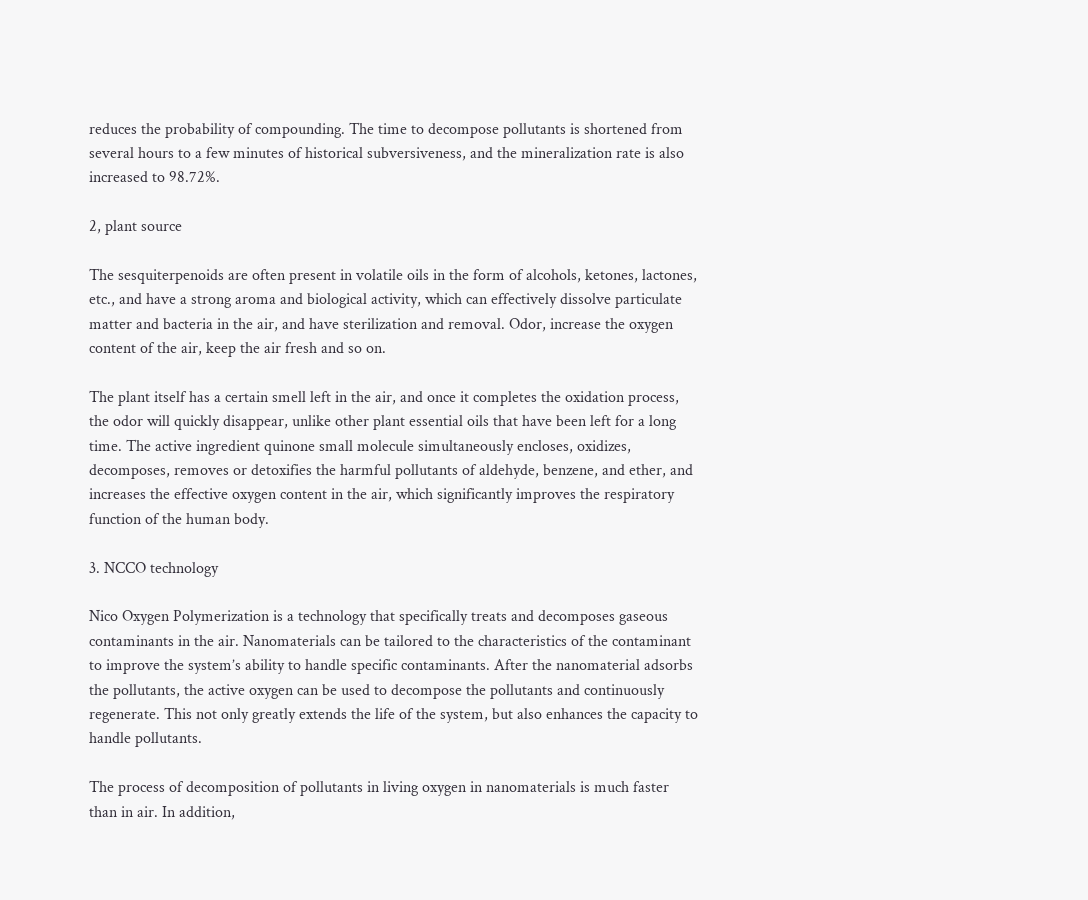reduces the probability of compounding. The time to decompose pollutants is shortened from several hours to a few minutes of historical subversiveness, and the mineralization rate is also increased to 98.72%.

2, plant source

The sesquiterpenoids are often present in volatile oils in the form of alcohols, ketones, lactones, etc., and have a strong aroma and biological activity, which can effectively dissolve particulate matter and bacteria in the air, and have sterilization and removal. Odor, increase the oxygen content of the air, keep the air fresh and so on.

The plant itself has a certain smell left in the air, and once it completes the oxidation process, the odor will quickly disappear, unlike other plant essential oils that have been left for a long time. The active ingredient quinone small molecule simultaneously encloses, oxidizes, decomposes, removes or detoxifies the harmful pollutants of aldehyde, benzene, and ether, and increases the effective oxygen content in the air, which significantly improves the respiratory function of the human body.

3. NCCO technology

Nico Oxygen Polymerization is a technology that specifically treats and decomposes gaseous contaminants in the air. Nanomaterials can be tailored to the characteristics of the contaminant to improve the system’s ability to handle specific contaminants. After the nanomaterial adsorbs the pollutants, the active oxygen can be used to decompose the pollutants and continuously regenerate. This not only greatly extends the life of the system, but also enhances the capacity to handle pollutants.

The process of decomposition of pollutants in living oxygen in nanomaterials is much faster than in air. In addition,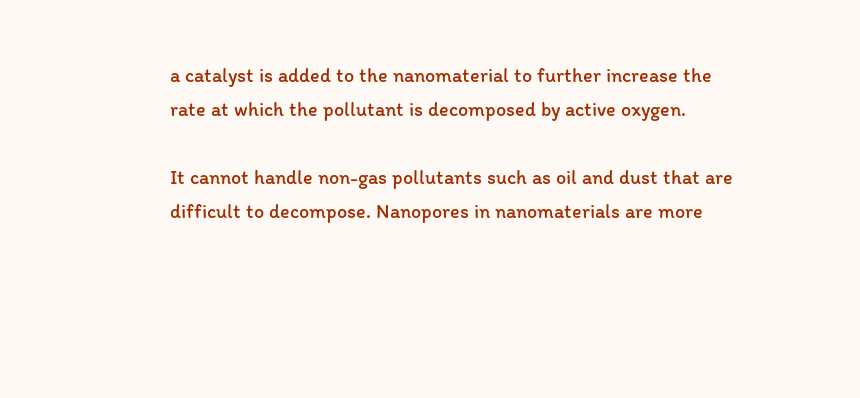a catalyst is added to the nanomaterial to further increase the rate at which the pollutant is decomposed by active oxygen.

It cannot handle non-gas pollutants such as oil and dust that are difficult to decompose. Nanopores in nanomaterials are more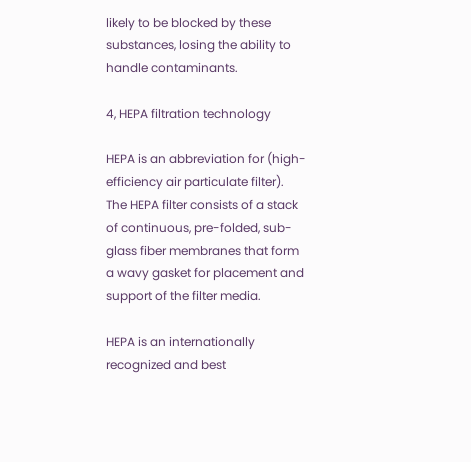likely to be blocked by these substances, losing the ability to handle contaminants.

4, HEPA filtration technology

HEPA is an abbreviation for (high-efficiency air particulate filter). The HEPA filter consists of a stack of continuous, pre-folded, sub-glass fiber membranes that form a wavy gasket for placement and support of the filter media.

HEPA is an internationally recognized and best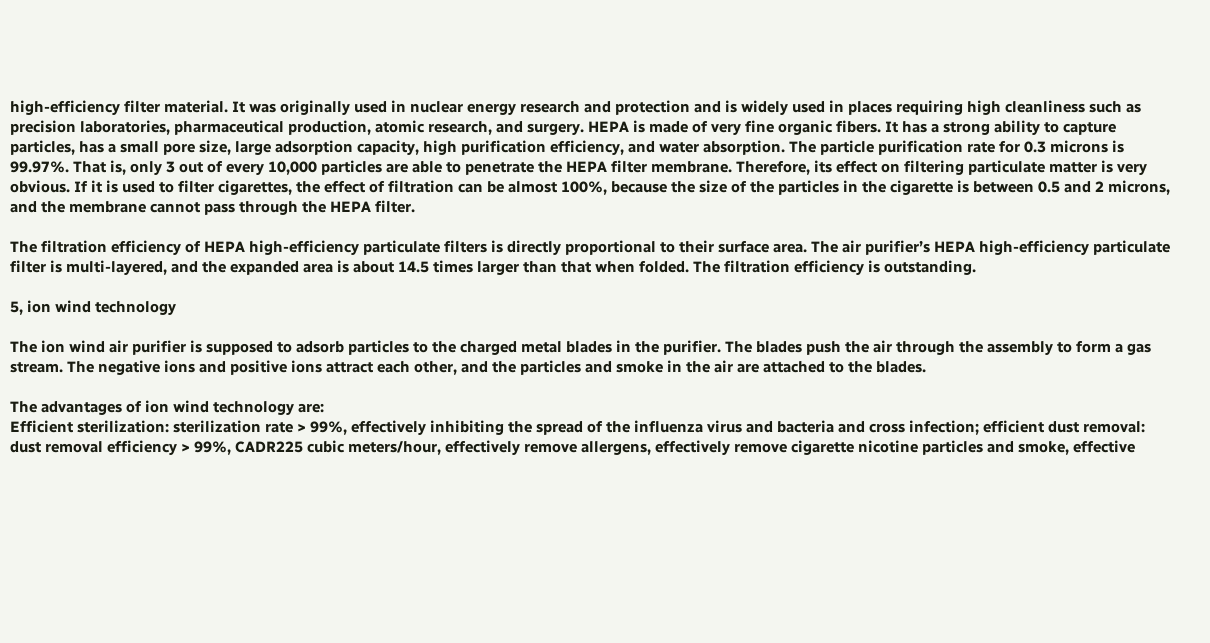high-efficiency filter material. It was originally used in nuclear energy research and protection and is widely used in places requiring high cleanliness such as precision laboratories, pharmaceutical production, atomic research, and surgery. HEPA is made of very fine organic fibers. It has a strong ability to capture particles, has a small pore size, large adsorption capacity, high purification efficiency, and water absorption. The particle purification rate for 0.3 microns is 99.97%. That is, only 3 out of every 10,000 particles are able to penetrate the HEPA filter membrane. Therefore, its effect on filtering particulate matter is very obvious. If it is used to filter cigarettes, the effect of filtration can be almost 100%, because the size of the particles in the cigarette is between 0.5 and 2 microns, and the membrane cannot pass through the HEPA filter.

The filtration efficiency of HEPA high-efficiency particulate filters is directly proportional to their surface area. The air purifier’s HEPA high-efficiency particulate filter is multi-layered, and the expanded area is about 14.5 times larger than that when folded. The filtration efficiency is outstanding.

5, ion wind technology

The ion wind air purifier is supposed to adsorb particles to the charged metal blades in the purifier. The blades push the air through the assembly to form a gas stream. The negative ions and positive ions attract each other, and the particles and smoke in the air are attached to the blades.

The advantages of ion wind technology are:
Efficient sterilization: sterilization rate > 99%, effectively inhibiting the spread of the influenza virus and bacteria and cross infection; efficient dust removal: dust removal efficiency > 99%, CADR225 cubic meters/hour, effectively remove allergens, effectively remove cigarette nicotine particles and smoke, effective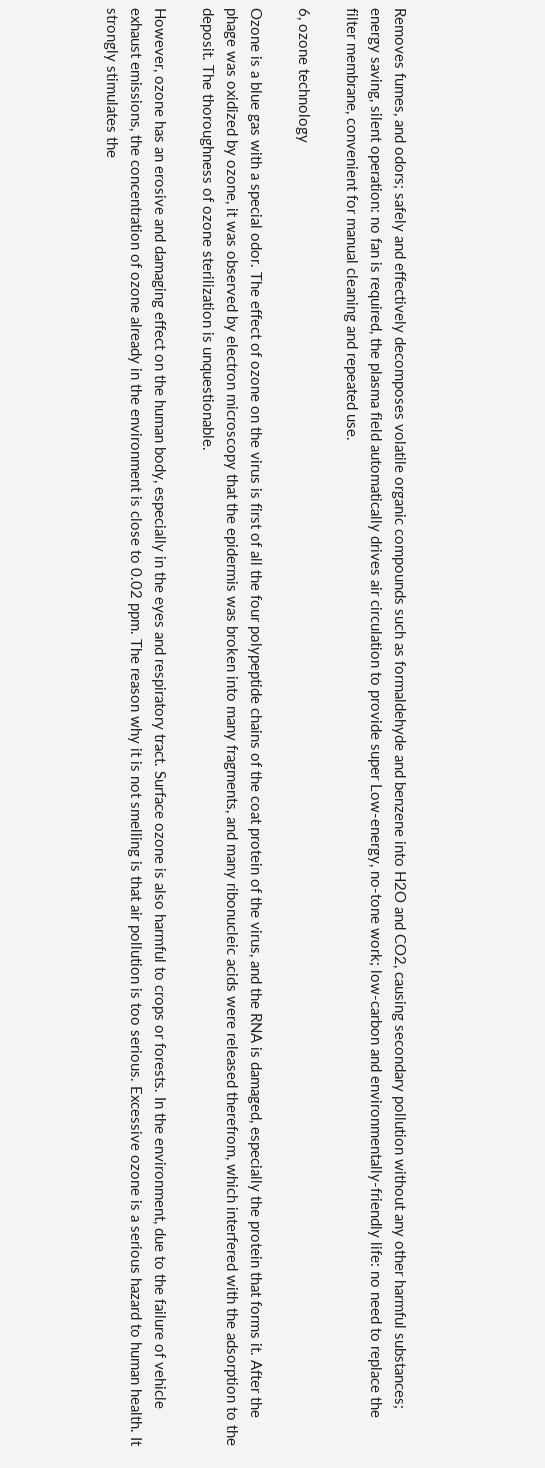Removes fumes, and odors; safely and effectively decomposes volatile organic compounds such as formaldehyde and benzene into H2O and CO2, causing secondary pollution without any other harmful substances; energy saving, silent operation: no fan is required, the plasma field automatically drives air circulation to provide super Low-energy, no-tone work; low-carbon and environmentally-friendly life: no need to replace the filter membrane, convenient for manual cleaning and repeated use.

6, ozone technology

Ozone is a blue gas with a special odor. The effect of ozone on the virus is first of all the four polypeptide chains of the coat protein of the virus, and the RNA is damaged, especially the protein that forms it. After the phage was oxidized by ozone, it was observed by electron microscopy that the epidermis was broken into many fragments, and many ribonucleic acids were released therefrom, which interfered with the adsorption to the deposit. The thoroughness of ozone sterilization is unquestionable.

However, ozone has an erosive and damaging effect on the human body, especially in the eyes and respiratory tract. Surface ozone is also harmful to crops or forests. In the environment, due to the failure of vehicle exhaust emissions, the concentration of ozone already in the environment is close to 0.02 ppm. The reason why it is not smelling is that air pollution is too serious. Excessive ozone is a serious hazard to human health. It strongly stimulates the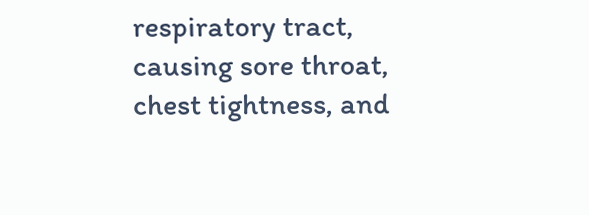respiratory tract, causing sore throat, chest tightness, and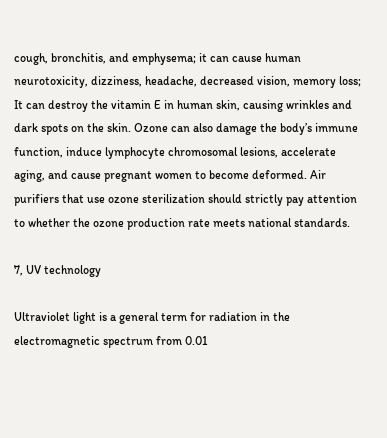cough, bronchitis, and emphysema; it can cause human neurotoxicity, dizziness, headache, decreased vision, memory loss; It can destroy the vitamin E in human skin, causing wrinkles and dark spots on the skin. Ozone can also damage the body’s immune function, induce lymphocyte chromosomal lesions, accelerate aging, and cause pregnant women to become deformed. Air purifiers that use ozone sterilization should strictly pay attention to whether the ozone production rate meets national standards.

7, UV technology

Ultraviolet light is a general term for radiation in the electromagnetic spectrum from 0.01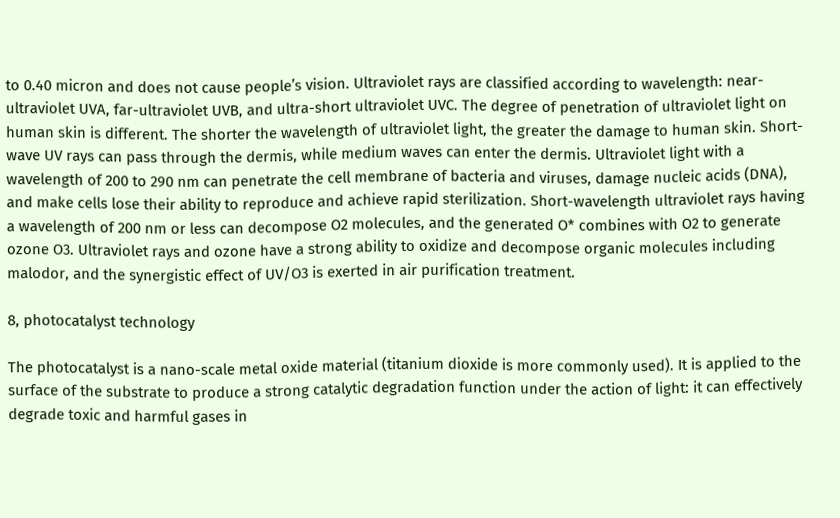to 0.40 micron and does not cause people’s vision. Ultraviolet rays are classified according to wavelength: near-ultraviolet UVA, far-ultraviolet UVB, and ultra-short ultraviolet UVC. The degree of penetration of ultraviolet light on human skin is different. The shorter the wavelength of ultraviolet light, the greater the damage to human skin. Short-wave UV rays can pass through the dermis, while medium waves can enter the dermis. Ultraviolet light with a wavelength of 200 to 290 nm can penetrate the cell membrane of bacteria and viruses, damage nucleic acids (DNA), and make cells lose their ability to reproduce and achieve rapid sterilization. Short-wavelength ultraviolet rays having a wavelength of 200 nm or less can decompose O2 molecules, and the generated O* combines with O2 to generate ozone O3. Ultraviolet rays and ozone have a strong ability to oxidize and decompose organic molecules including malodor, and the synergistic effect of UV/O3 is exerted in air purification treatment.

8, photocatalyst technology

The photocatalyst is a nano-scale metal oxide material (titanium dioxide is more commonly used). It is applied to the surface of the substrate to produce a strong catalytic degradation function under the action of light: it can effectively degrade toxic and harmful gases in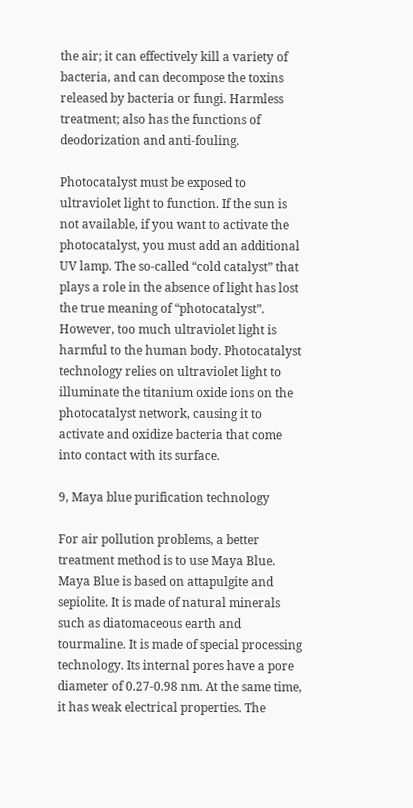the air; it can effectively kill a variety of bacteria, and can decompose the toxins released by bacteria or fungi. Harmless treatment; also has the functions of deodorization and anti-fouling.

Photocatalyst must be exposed to ultraviolet light to function. If the sun is not available, if you want to activate the photocatalyst, you must add an additional UV lamp. The so-called “cold catalyst” that plays a role in the absence of light has lost the true meaning of “photocatalyst”. However, too much ultraviolet light is harmful to the human body. Photocatalyst technology relies on ultraviolet light to illuminate the titanium oxide ions on the photocatalyst network, causing it to activate and oxidize bacteria that come into contact with its surface.

9, Maya blue purification technology

For air pollution problems, a better treatment method is to use Maya Blue. Maya Blue is based on attapulgite and sepiolite. It is made of natural minerals such as diatomaceous earth and tourmaline. It is made of special processing technology. Its internal pores have a pore diameter of 0.27-0.98 nm. At the same time, it has weak electrical properties. The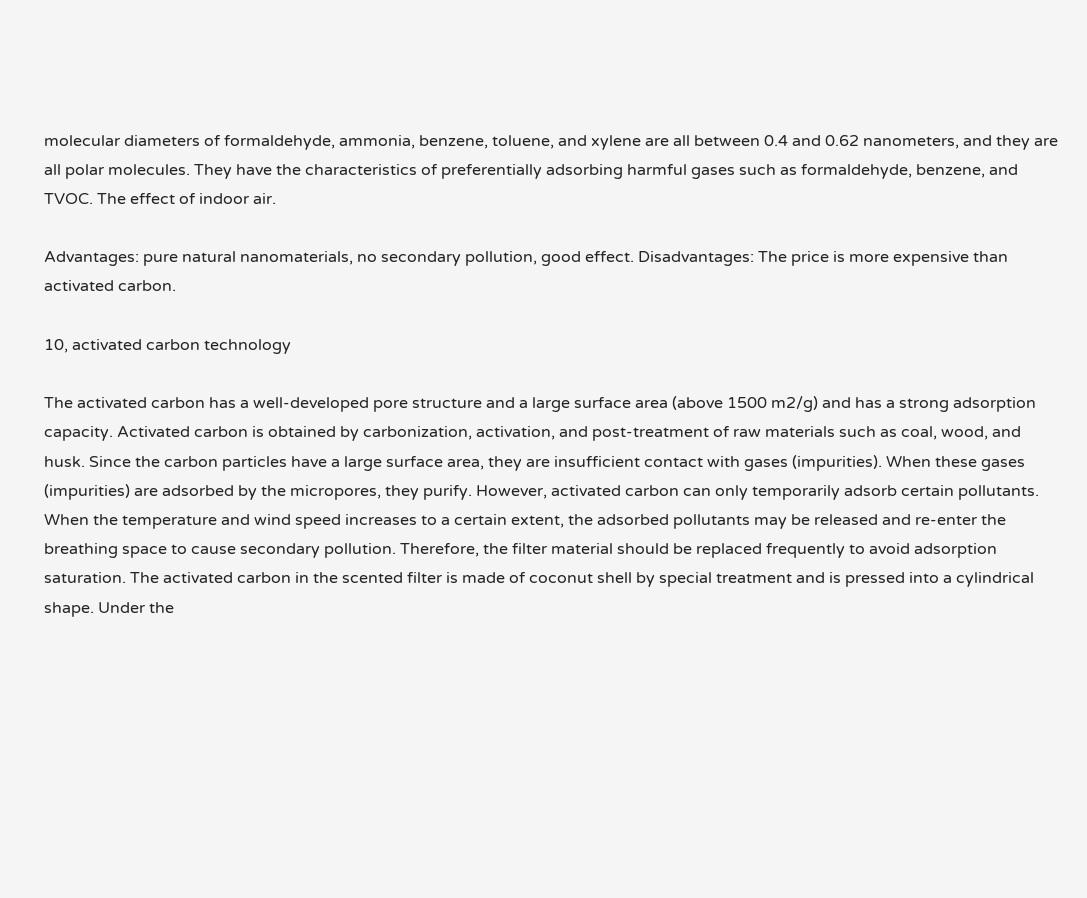molecular diameters of formaldehyde, ammonia, benzene, toluene, and xylene are all between 0.4 and 0.62 nanometers, and they are all polar molecules. They have the characteristics of preferentially adsorbing harmful gases such as formaldehyde, benzene, and TVOC. The effect of indoor air.

Advantages: pure natural nanomaterials, no secondary pollution, good effect. Disadvantages: The price is more expensive than activated carbon.

10, activated carbon technology

The activated carbon has a well-developed pore structure and a large surface area (above 1500 m2/g) and has a strong adsorption capacity. Activated carbon is obtained by carbonization, activation, and post-treatment of raw materials such as coal, wood, and husk. Since the carbon particles have a large surface area, they are insufficient contact with gases (impurities). When these gases (impurities) are adsorbed by the micropores, they purify. However, activated carbon can only temporarily adsorb certain pollutants. When the temperature and wind speed increases to a certain extent, the adsorbed pollutants may be released and re-enter the breathing space to cause secondary pollution. Therefore, the filter material should be replaced frequently to avoid adsorption saturation. The activated carbon in the scented filter is made of coconut shell by special treatment and is pressed into a cylindrical shape. Under the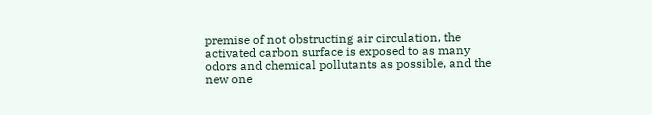premise of not obstructing air circulation, the activated carbon surface is exposed to as many odors and chemical pollutants as possible, and the new one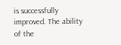is successfully improved. The ability of the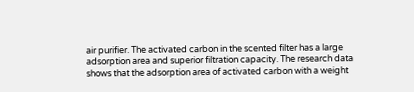air purifier. The activated carbon in the scented filter has a large adsorption area and superior filtration capacity. The research data shows that the adsorption area of activated carbon with a weight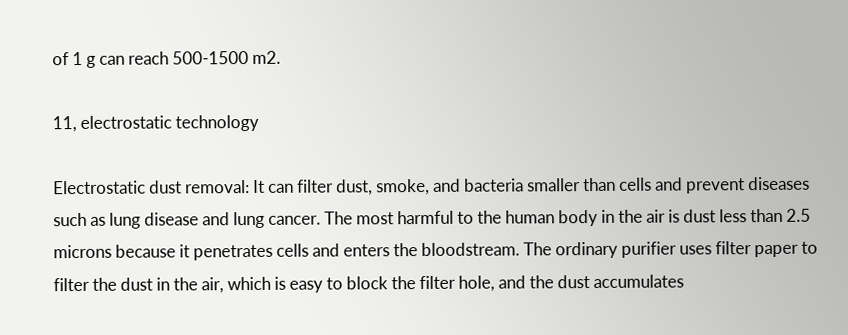of 1 g can reach 500-1500 m2.

11, electrostatic technology

Electrostatic dust removal: It can filter dust, smoke, and bacteria smaller than cells and prevent diseases such as lung disease and lung cancer. The most harmful to the human body in the air is dust less than 2.5 microns because it penetrates cells and enters the bloodstream. The ordinary purifier uses filter paper to filter the dust in the air, which is easy to block the filter hole, and the dust accumulates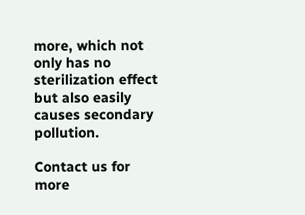more, which not only has no sterilization effect but also easily causes secondary pollution.

Contact us for more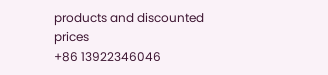products and discounted prices
+86 13922346046